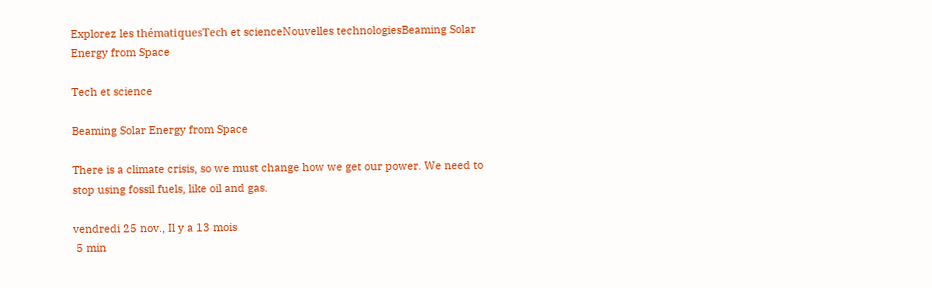Explorez les thématiquesTech et scienceNouvelles technologiesBeaming Solar Energy from Space

Tech et science

Beaming Solar Energy from Space

There is a climate crisis, so we must change how we get our power. We need to stop using fossil fuels, like oil and gas.

vendredi 25 nov., Il y a 13 mois
 5 min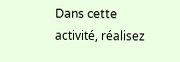Dans cette
activité, réalisez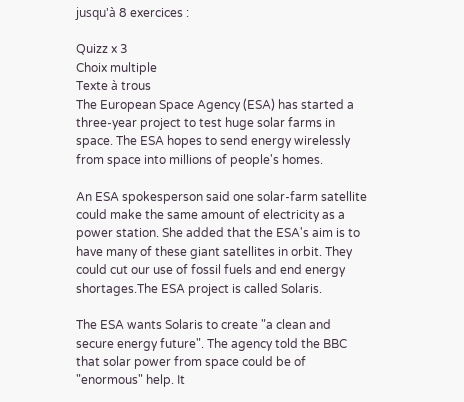jusqu'à 8 exercices :

Quizz x 3
Choix multiple
Texte à trous
The European Space Agency (ESA) has started a three-year project to test huge solar farms in space. The ESA hopes to send energy wirelessly from space into millions of people's homes.

An ESA spokesperson said one solar-farm satellite could make the same amount of electricity as a power station. She added that the ESA's aim is to have many of these giant satellites in orbit. They could cut our use of fossil fuels and end energy shortages.The ESA project is called Solaris.

The ESA wants Solaris to create "a clean and secure energy future". The agency told the BBC that solar power from space could be of "enormous" help. It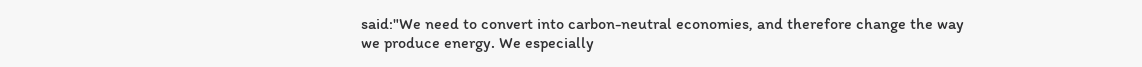said:"We need to convert into carbon-neutral economies, and therefore change the way we produce energy. We especially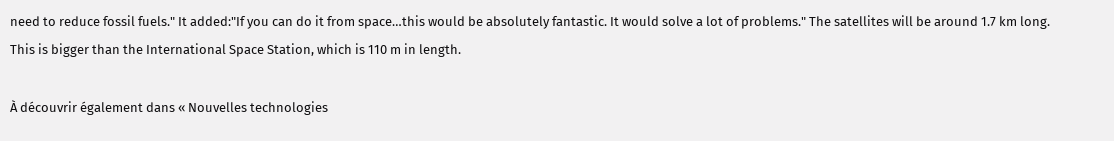need to reduce fossil fuels." It added:"If you can do it from space…this would be absolutely fantastic. It would solve a lot of problems." The satellites will be around 1.7 km long. This is bigger than the International Space Station, which is 110 m in length.

À découvrir également dans « Nouvelles technologies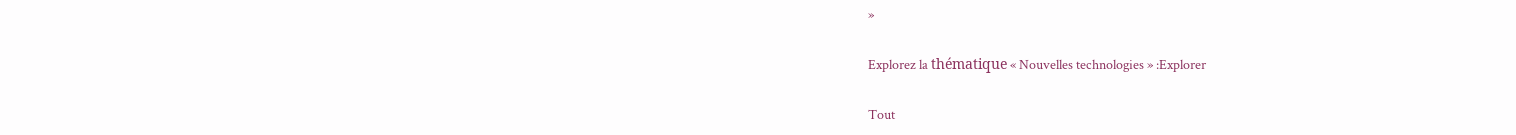»

Explorez la thématique « Nouvelles technologies » :Explorer

Tout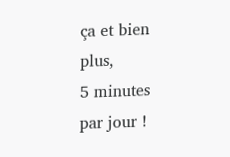ça et bien plus,
5 minutes par jour !